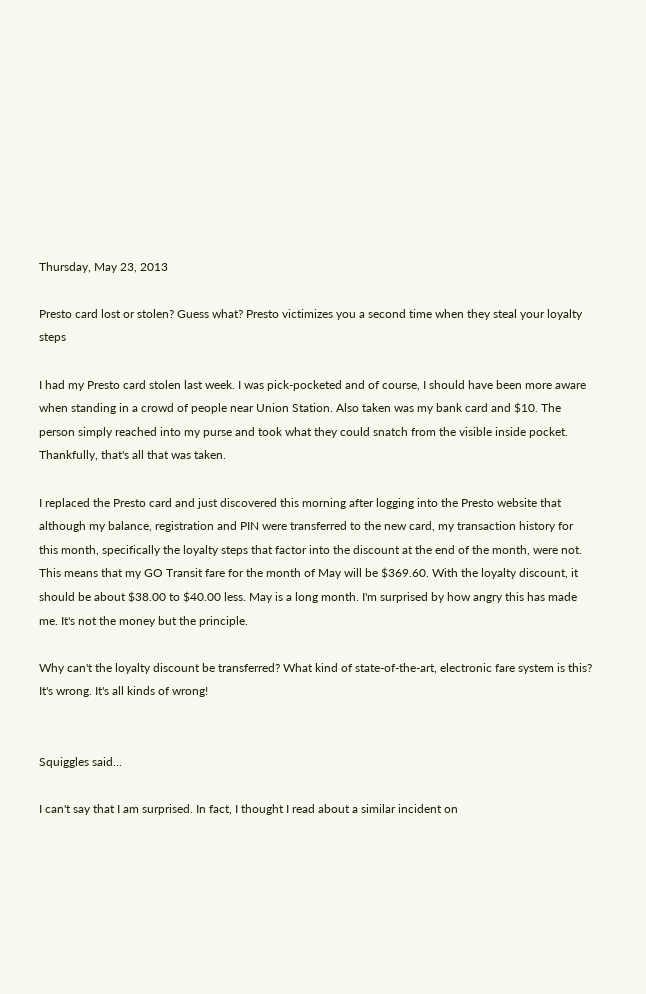Thursday, May 23, 2013

Presto card lost or stolen? Guess what? Presto victimizes you a second time when they steal your loyalty steps

I had my Presto card stolen last week. I was pick-pocketed and of course, I should have been more aware when standing in a crowd of people near Union Station. Also taken was my bank card and $10. The person simply reached into my purse and took what they could snatch from the visible inside pocket. Thankfully, that's all that was taken.

I replaced the Presto card and just discovered this morning after logging into the Presto website that although my balance, registration and PIN were transferred to the new card, my transaction history for this month, specifically the loyalty steps that factor into the discount at the end of the month, were not. This means that my GO Transit fare for the month of May will be $369.60. With the loyalty discount, it should be about $38.00 to $40.00 less. May is a long month. I'm surprised by how angry this has made me. It's not the money but the principle.

Why can't the loyalty discount be transferred? What kind of state-of-the-art, electronic fare system is this? It's wrong. It's all kinds of wrong!


Squiggles said...

I can't say that I am surprised. In fact, I thought I read about a similar incident on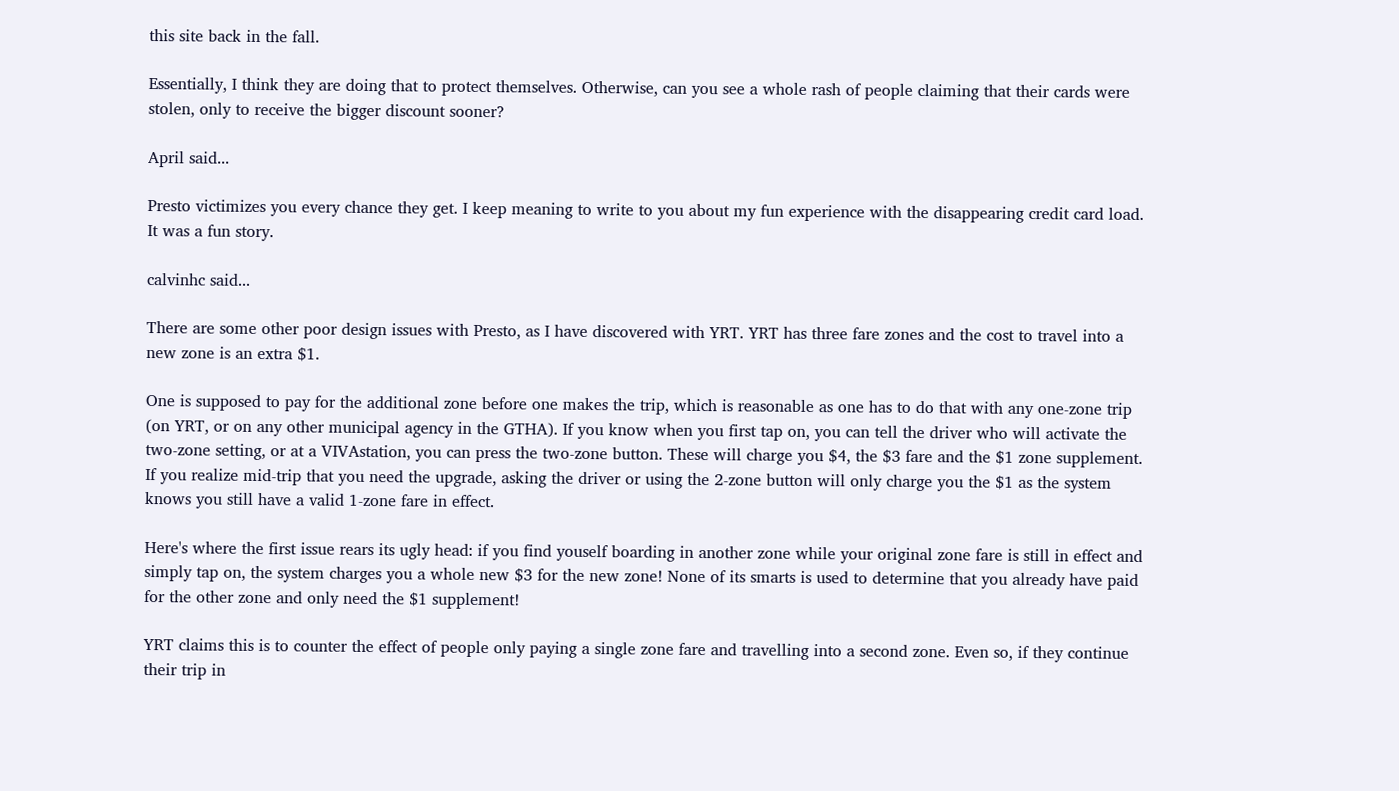this site back in the fall.

Essentially, I think they are doing that to protect themselves. Otherwise, can you see a whole rash of people claiming that their cards were stolen, only to receive the bigger discount sooner?

April said...

Presto victimizes you every chance they get. I keep meaning to write to you about my fun experience with the disappearing credit card load. It was a fun story.

calvinhc said...

There are some other poor design issues with Presto, as I have discovered with YRT. YRT has three fare zones and the cost to travel into a new zone is an extra $1.

One is supposed to pay for the additional zone before one makes the trip, which is reasonable as one has to do that with any one-zone trip (on YRT, or on any other municipal agency in the GTHA). If you know when you first tap on, you can tell the driver who will activate the two-zone setting, or at a VIVAstation, you can press the two-zone button. These will charge you $4, the $3 fare and the $1 zone supplement. If you realize mid-trip that you need the upgrade, asking the driver or using the 2-zone button will only charge you the $1 as the system knows you still have a valid 1-zone fare in effect.

Here's where the first issue rears its ugly head: if you find youself boarding in another zone while your original zone fare is still in effect and simply tap on, the system charges you a whole new $3 for the new zone! None of its smarts is used to determine that you already have paid for the other zone and only need the $1 supplement!

YRT claims this is to counter the effect of people only paying a single zone fare and travelling into a second zone. Even so, if they continue their trip in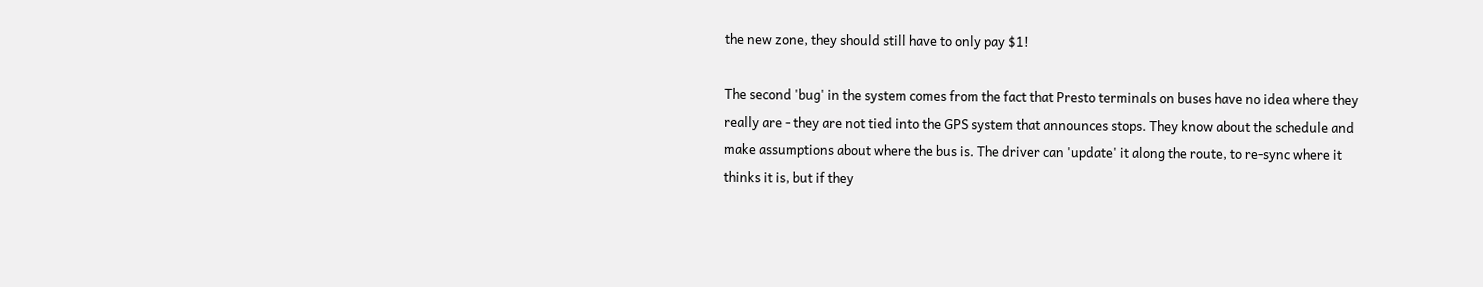the new zone, they should still have to only pay $1!

The second 'bug' in the system comes from the fact that Presto terminals on buses have no idea where they really are - they are not tied into the GPS system that announces stops. They know about the schedule and make assumptions about where the bus is. The driver can 'update' it along the route, to re-sync where it thinks it is, but if they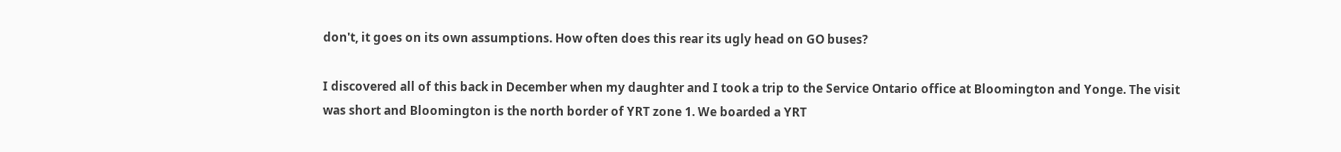don't, it goes on its own assumptions. How often does this rear its ugly head on GO buses?

I discovered all of this back in December when my daughter and I took a trip to the Service Ontario office at Bloomington and Yonge. The visit was short and Bloomington is the north border of YRT zone 1. We boarded a YRT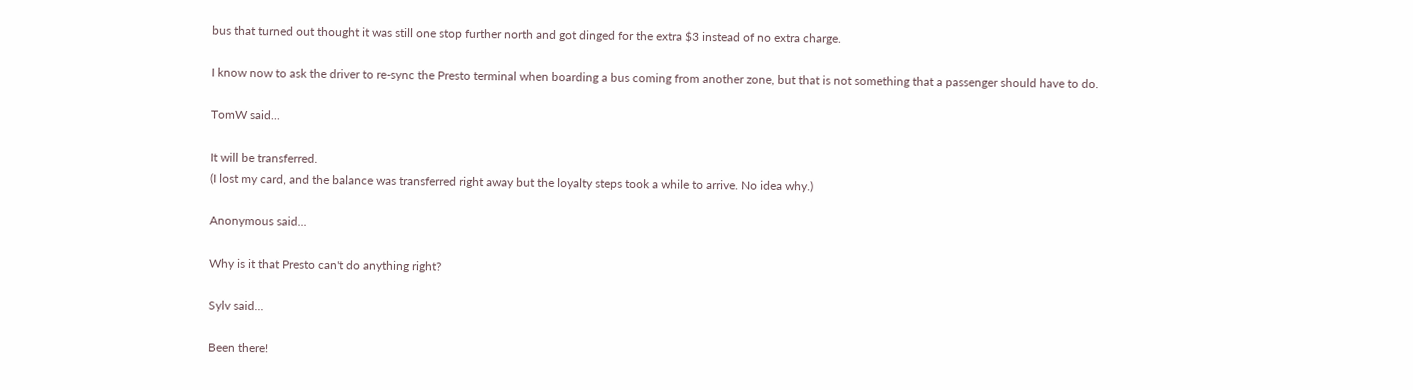bus that turned out thought it was still one stop further north and got dinged for the extra $3 instead of no extra charge.

I know now to ask the driver to re-sync the Presto terminal when boarding a bus coming from another zone, but that is not something that a passenger should have to do.

TomW said...

It will be transferred.
(I lost my card, and the balance was transferred right away but the loyalty steps took a while to arrive. No idea why.)

Anonymous said...

Why is it that Presto can't do anything right?

Sylv said...

Been there!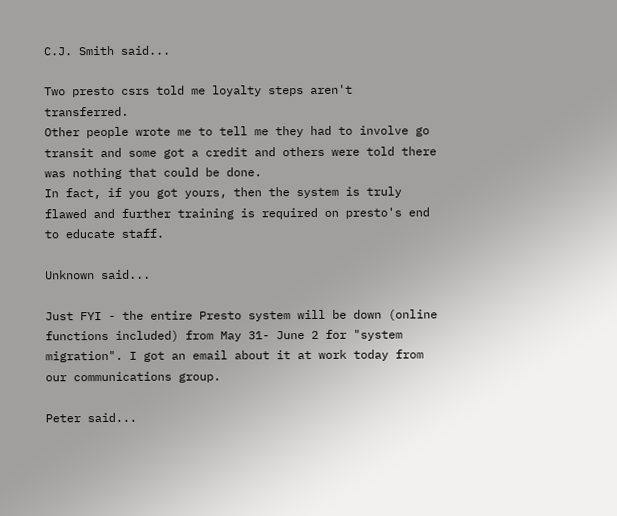C.J. Smith said...

Two presto csrs told me loyalty steps aren't transferred.
Other people wrote me to tell me they had to involve go transit and some got a credit and others were told there was nothing that could be done.
In fact, if you got yours, then the system is truly flawed and further training is required on presto's end to educate staff.

Unknown said...

Just FYI - the entire Presto system will be down (online functions included) from May 31- June 2 for "system migration". I got an email about it at work today from our communications group.

Peter said...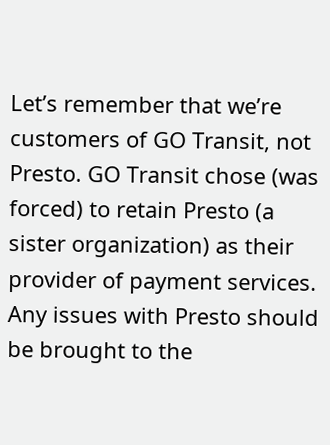Let’s remember that we’re customers of GO Transit, not Presto. GO Transit chose (was forced) to retain Presto (a sister organization) as their provider of payment services. Any issues with Presto should be brought to the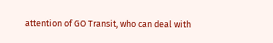attention of GO Transit, who can deal with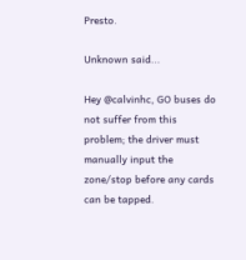Presto.

Unknown said...

Hey @calvinhc, GO buses do not suffer from this problem; the driver must manually input the zone/stop before any cards can be tapped.